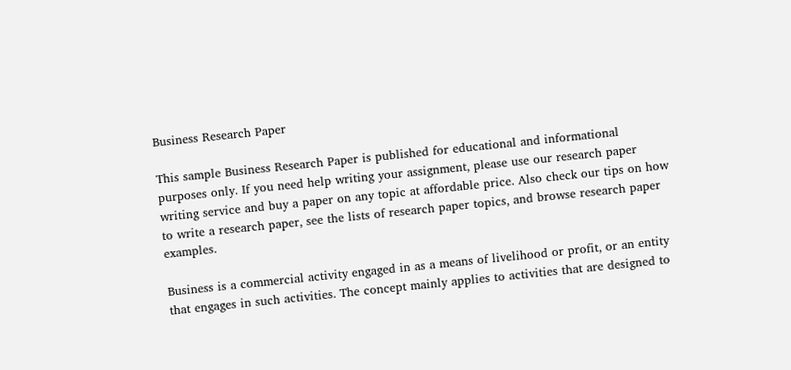Business Research Paper

This sample Business Research Paper is published for educational and informational purposes only. If you need help writing your assignment, please use our research paper writing service and buy a paper on any topic at affordable price. Also check our tips on how to write a research paper, see the lists of research paper topics, and browse research paper examples.

Business is a commercial activity engaged in as a means of livelihood or profit, or an entity that engages in such activities. The concept mainly applies to activities that are designed to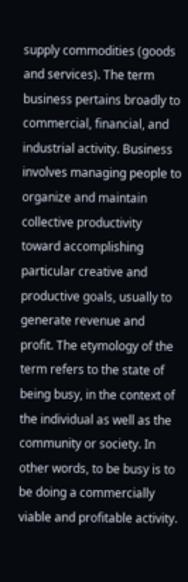supply commodities (goods and services). The term business pertains broadly to commercial, financial, and industrial activity. Business involves managing people to organize and maintain collective productivity toward accomplishing particular creative and productive goals, usually to generate revenue and profit. The etymology of the term refers to the state of being busy, in the context of the individual as well as the community or society. In other words, to be busy is to be doing a commercially viable and profitable activity.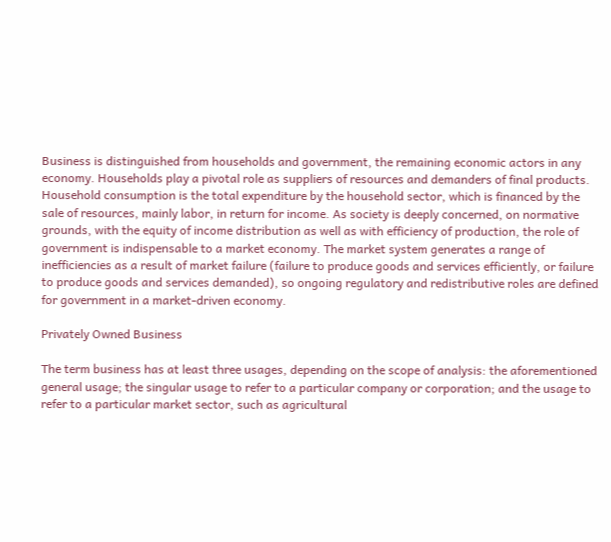Business is distinguished from households and government, the remaining economic actors in any economy. Households play a pivotal role as suppliers of resources and demanders of final products. Household consumption is the total expenditure by the household sector, which is financed by the sale of resources, mainly labor, in return for income. As society is deeply concerned, on normative grounds, with the equity of income distribution as well as with efficiency of production, the role of government is indispensable to a market economy. The market system generates a range of inefficiencies as a result of market failure (failure to produce goods and services efficiently, or failure to produce goods and services demanded), so ongoing regulatory and redistributive roles are defined for government in a market-driven economy.

Privately Owned Business

The term business has at least three usages, depending on the scope of analysis: the aforementioned general usage; the singular usage to refer to a particular company or corporation; and the usage to refer to a particular market sector, such as agricultural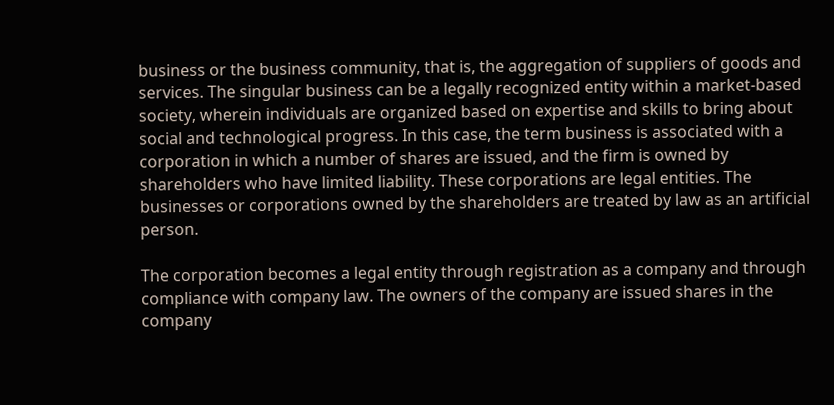business or the business community, that is, the aggregation of suppliers of goods and services. The singular business can be a legally recognized entity within a market-based society, wherein individuals are organized based on expertise and skills to bring about social and technological progress. In this case, the term business is associated with a corporation in which a number of shares are issued, and the firm is owned by shareholders who have limited liability. These corporations are legal entities. The businesses or corporations owned by the shareholders are treated by law as an artificial person.

The corporation becomes a legal entity through registration as a company and through compliance with company law. The owners of the company are issued shares in the company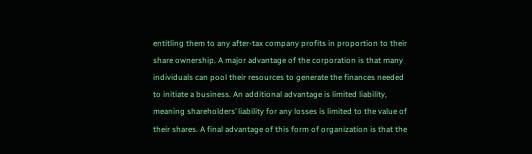entitling them to any after-tax company profits in proportion to their share ownership. A major advantage of the corporation is that many individuals can pool their resources to generate the finances needed to initiate a business. An additional advantage is limited liability, meaning shareholders’ liability for any losses is limited to the value of their shares. A final advantage of this form of organization is that the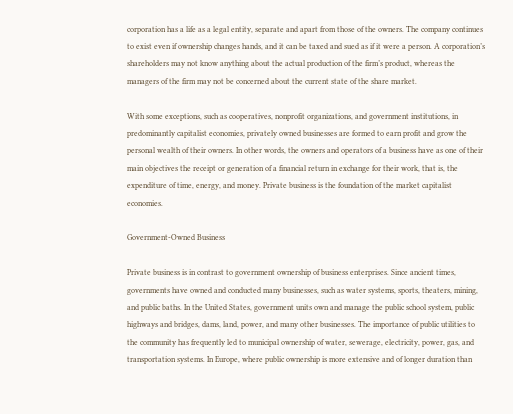corporation has a life as a legal entity, separate and apart from those of the owners. The company continues to exist even if ownership changes hands, and it can be taxed and sued as if it were a person. A corporation’s shareholders may not know anything about the actual production of the firm’s product, whereas the managers of the firm may not be concerned about the current state of the share market.

With some exceptions, such as cooperatives, nonprofit organizations, and government institutions, in predominantly capitalist economies, privately owned businesses are formed to earn profit and grow the personal wealth of their owners. In other words, the owners and operators of a business have as one of their main objectives the receipt or generation of a financial return in exchange for their work, that is, the expenditure of time, energy, and money. Private business is the foundation of the market capitalist economies.

Government-Owned Business

Private business is in contrast to government ownership of business enterprises. Since ancient times, governments have owned and conducted many businesses, such as water systems, sports, theaters, mining, and public baths. In the United States, government units own and manage the public school system, public highways and bridges, dams, land, power, and many other businesses. The importance of public utilities to the community has frequently led to municipal ownership of water, sewerage, electricity, power, gas, and transportation systems. In Europe, where public ownership is more extensive and of longer duration than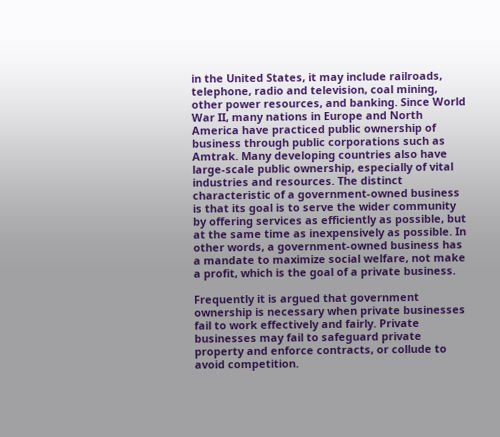in the United States, it may include railroads, telephone, radio and television, coal mining, other power resources, and banking. Since World War II, many nations in Europe and North America have practiced public ownership of business through public corporations such as Amtrak. Many developing countries also have large-scale public ownership, especially of vital industries and resources. The distinct characteristic of a government-owned business is that its goal is to serve the wider community by offering services as efficiently as possible, but at the same time as inexpensively as possible. In other words, a government-owned business has a mandate to maximize social welfare, not make a profit, which is the goal of a private business.

Frequently it is argued that government ownership is necessary when private businesses fail to work effectively and fairly. Private businesses may fail to safeguard private property and enforce contracts, or collude to avoid competition.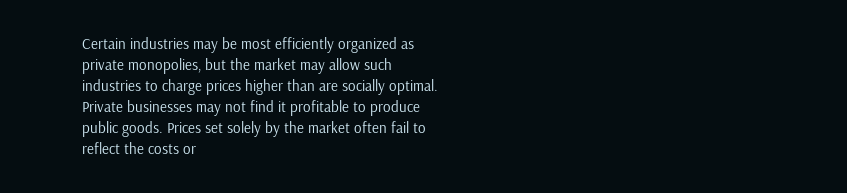Certain industries may be most efficiently organized as private monopolies, but the market may allow such industries to charge prices higher than are socially optimal. Private businesses may not find it profitable to produce public goods. Prices set solely by the market often fail to reflect the costs or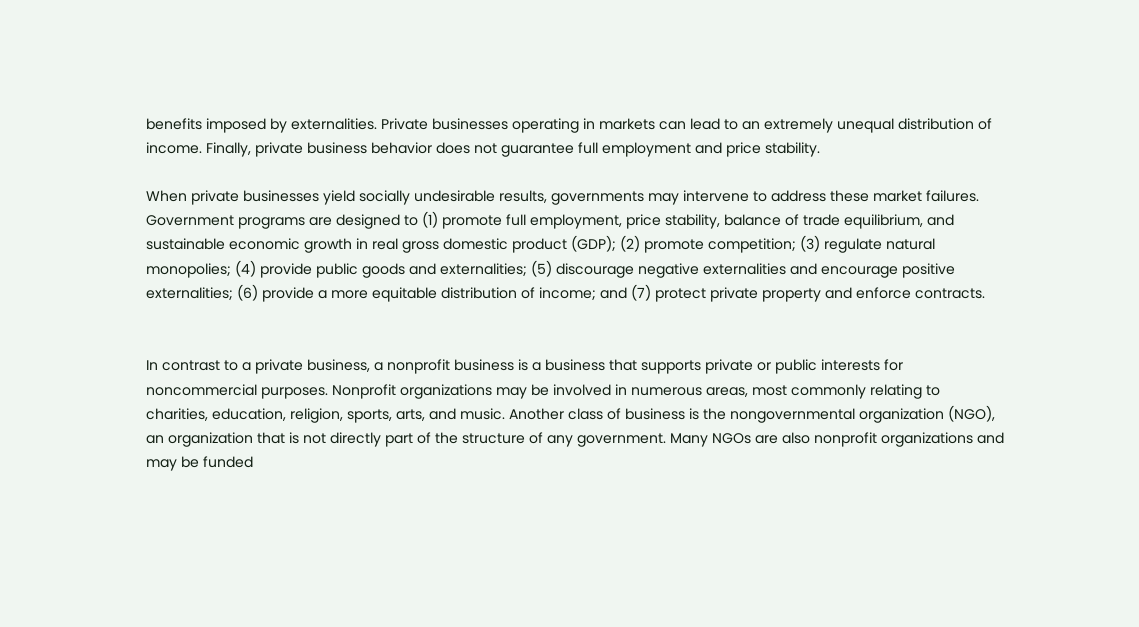benefits imposed by externalities. Private businesses operating in markets can lead to an extremely unequal distribution of income. Finally, private business behavior does not guarantee full employment and price stability.

When private businesses yield socially undesirable results, governments may intervene to address these market failures. Government programs are designed to (1) promote full employment, price stability, balance of trade equilibrium, and sustainable economic growth in real gross domestic product (GDP); (2) promote competition; (3) regulate natural monopolies; (4) provide public goods and externalities; (5) discourage negative externalities and encourage positive externalities; (6) provide a more equitable distribution of income; and (7) protect private property and enforce contracts.


In contrast to a private business, a nonprofit business is a business that supports private or public interests for noncommercial purposes. Nonprofit organizations may be involved in numerous areas, most commonly relating to charities, education, religion, sports, arts, and music. Another class of business is the nongovernmental organization (NGO), an organization that is not directly part of the structure of any government. Many NGOs are also nonprofit organizations and may be funded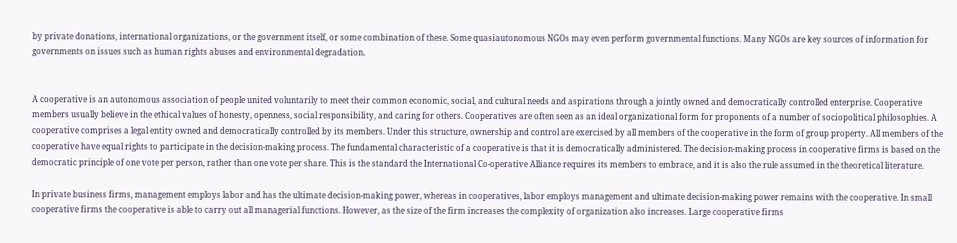by private donations, international organizations, or the government itself, or some combination of these. Some quasiautonomous NGOs may even perform governmental functions. Many NGOs are key sources of information for governments on issues such as human rights abuses and environmental degradation.


A cooperative is an autonomous association of people united voluntarily to meet their common economic, social, and cultural needs and aspirations through a jointly owned and democratically controlled enterprise. Cooperative members usually believe in the ethical values of honesty, openness, social responsibility, and caring for others. Cooperatives are often seen as an ideal organizational form for proponents of a number of sociopolitical philosophies. A cooperative comprises a legal entity owned and democratically controlled by its members. Under this structure, ownership and control are exercised by all members of the cooperative in the form of group property. All members of the cooperative have equal rights to participate in the decision-making process. The fundamental characteristic of a cooperative is that it is democratically administered. The decision-making process in cooperative firms is based on the democratic principle of one vote per person, rather than one vote per share. This is the standard the International Co-operative Alliance requires its members to embrace, and it is also the rule assumed in the theoretical literature.

In private business firms, management employs labor and has the ultimate decision-making power, whereas in cooperatives, labor employs management and ultimate decision-making power remains with the cooperative. In small cooperative firms the cooperative is able to carry out all managerial functions. However, as the size of the firm increases the complexity of organization also increases. Large cooperative firms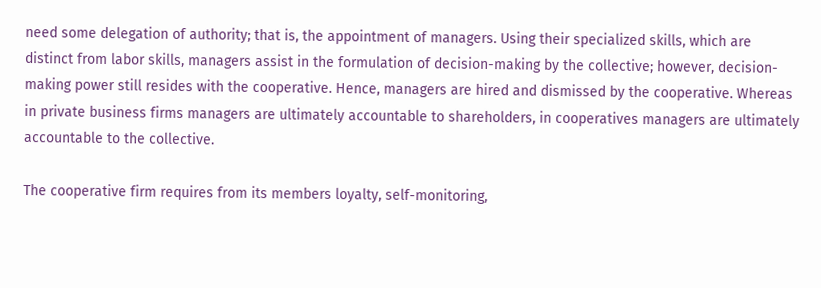need some delegation of authority; that is, the appointment of managers. Using their specialized skills, which are distinct from labor skills, managers assist in the formulation of decision-making by the collective; however, decision-making power still resides with the cooperative. Hence, managers are hired and dismissed by the cooperative. Whereas in private business firms managers are ultimately accountable to shareholders, in cooperatives managers are ultimately accountable to the collective.

The cooperative firm requires from its members loyalty, self-monitoring,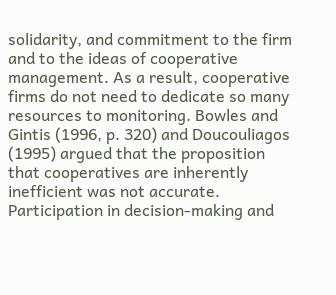solidarity, and commitment to the firm and to the ideas of cooperative management. As a result, cooperative firms do not need to dedicate so many resources to monitoring. Bowles and Gintis (1996, p. 320) and Doucouliagos (1995) argued that the proposition that cooperatives are inherently inefficient was not accurate. Participation in decision-making and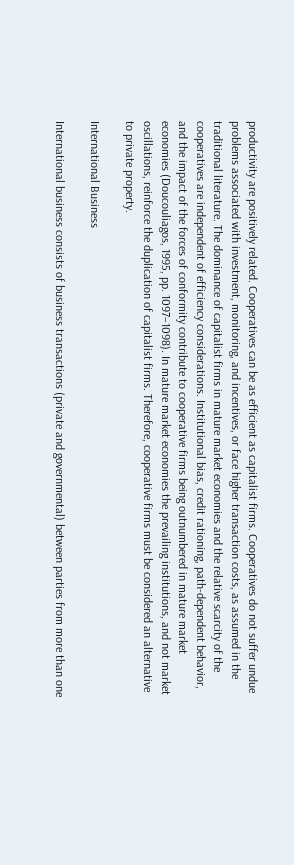productivity are positively related. Cooperatives can be as efficient as capitalist firms. Cooperatives do not suffer undue problems associated with investment, monitoring, and incentives, or face higher transaction costs, as assumed in the traditional literature. The dominance of capitalist firms in mature market economies and the relative scarcity of the cooperatives are independent of efficiency considerations. Institutional bias, credit rationing, path-dependent behavior, and the impact of the forces of conformity contribute to cooperative firms being outnumbered in mature market economies (Doucouliagos, 1995, pp. 1097–1098). In mature market economies the prevailing institutions, and not market oscillations, reinforce the duplication of capitalist firms. Therefore, cooperative firms must be considered an alternative to private property.

International Business

International business consists of business transactions (private and governmental) between parties from more than one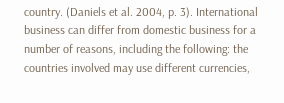country. (Daniels et al. 2004, p. 3). International business can differ from domestic business for a number of reasons, including the following: the countries involved may use different currencies,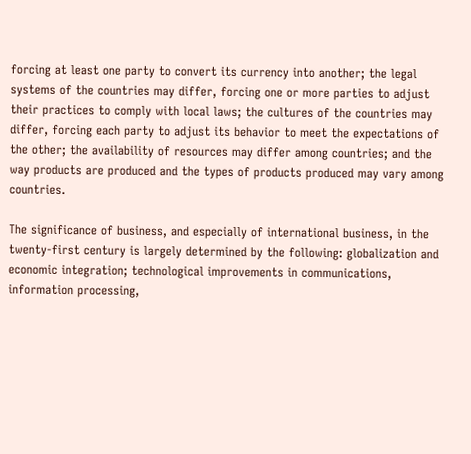forcing at least one party to convert its currency into another; the legal systems of the countries may differ, forcing one or more parties to adjust their practices to comply with local laws; the cultures of the countries may differ, forcing each party to adjust its behavior to meet the expectations of the other; the availability of resources may differ among countries; and the way products are produced and the types of products produced may vary among countries.

The significance of business, and especially of international business, in the twenty-first century is largely determined by the following: globalization and economic integration; technological improvements in communications, information processing,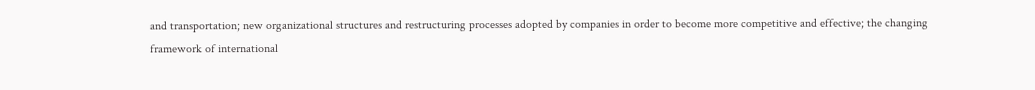and transportation; new organizational structures and restructuring processes adopted by companies in order to become more competitive and effective; the changing framework of international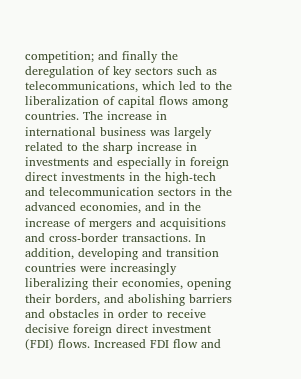competition; and finally the deregulation of key sectors such as telecommunications, which led to the liberalization of capital flows among countries. The increase in international business was largely related to the sharp increase in investments and especially in foreign direct investments in the high-tech and telecommunication sectors in the advanced economies, and in the increase of mergers and acquisitions and cross-border transactions. In addition, developing and transition countries were increasingly liberalizing their economies, opening their borders, and abolishing barriers and obstacles in order to receive decisive foreign direct investment (FDI) flows. Increased FDI flow and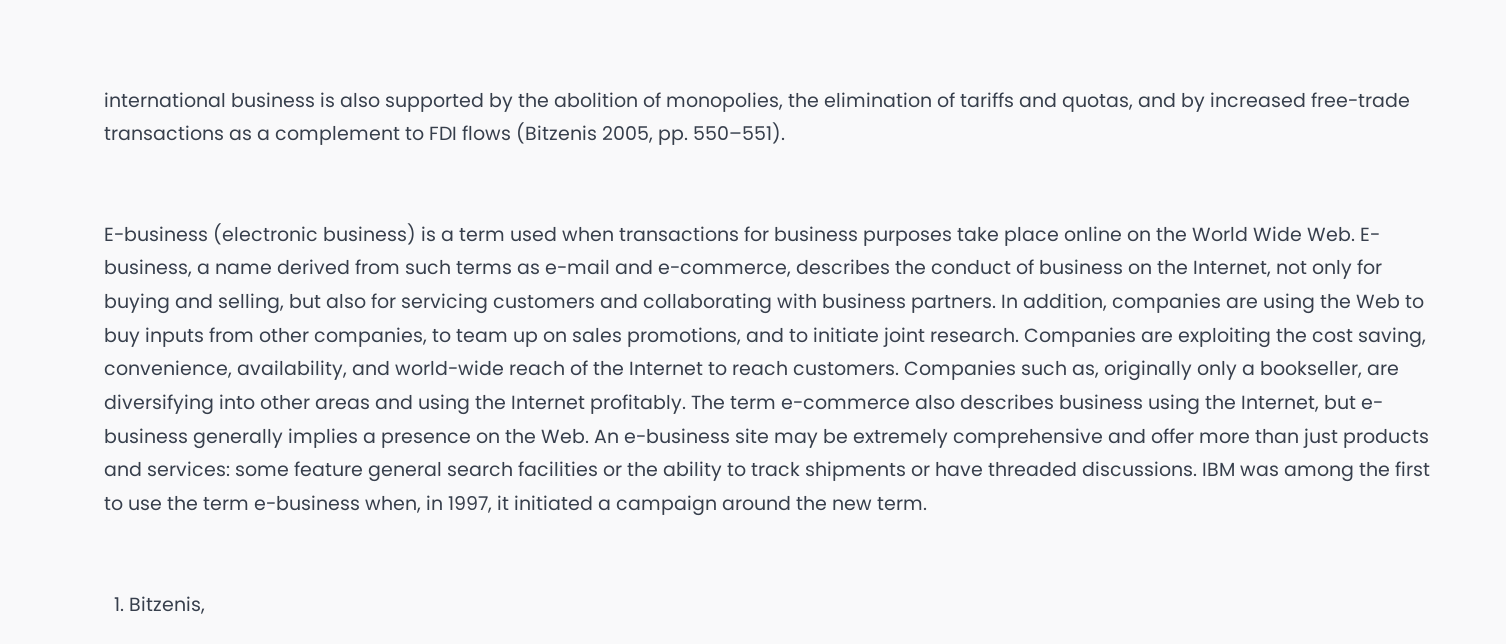international business is also supported by the abolition of monopolies, the elimination of tariffs and quotas, and by increased free-trade transactions as a complement to FDI flows (Bitzenis 2005, pp. 550–551).


E-business (electronic business) is a term used when transactions for business purposes take place online on the World Wide Web. E-business, a name derived from such terms as e-mail and e-commerce, describes the conduct of business on the Internet, not only for buying and selling, but also for servicing customers and collaborating with business partners. In addition, companies are using the Web to buy inputs from other companies, to team up on sales promotions, and to initiate joint research. Companies are exploiting the cost saving, convenience, availability, and world-wide reach of the Internet to reach customers. Companies such as, originally only a bookseller, are diversifying into other areas and using the Internet profitably. The term e-commerce also describes business using the Internet, but e-business generally implies a presence on the Web. An e-business site may be extremely comprehensive and offer more than just products and services: some feature general search facilities or the ability to track shipments or have threaded discussions. IBM was among the first to use the term e-business when, in 1997, it initiated a campaign around the new term.


  1. Bitzenis,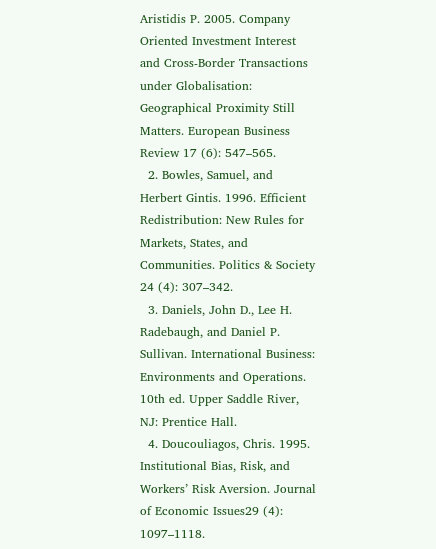Aristidis P. 2005. Company Oriented Investment Interest and Cross-Border Transactions under Globalisation: Geographical Proximity Still Matters. European Business Review 17 (6): 547–565.
  2. Bowles, Samuel, and Herbert Gintis. 1996. Efficient Redistribution: New Rules for Markets, States, and Communities. Politics & Society 24 (4): 307–342.
  3. Daniels, John D., Lee H. Radebaugh, and Daniel P. Sullivan. International Business: Environments and Operations. 10th ed. Upper Saddle River, NJ: Prentice Hall.
  4. Doucouliagos, Chris. 1995. Institutional Bias, Risk, and Workers’ Risk Aversion. Journal of Economic Issues29 (4): 1097–1118.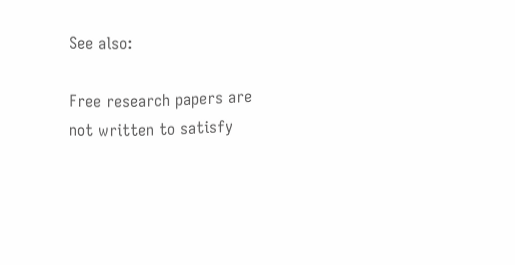See also:

Free research papers are not written to satisfy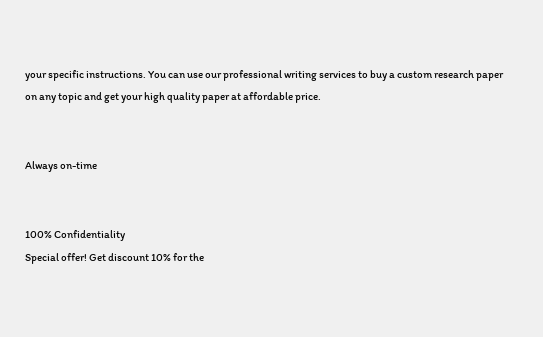your specific instructions. You can use our professional writing services to buy a custom research paper on any topic and get your high quality paper at affordable price.


Always on-time


100% Confidentiality
Special offer! Get discount 10% for the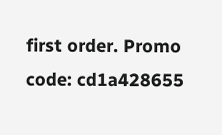first order. Promo code: cd1a428655